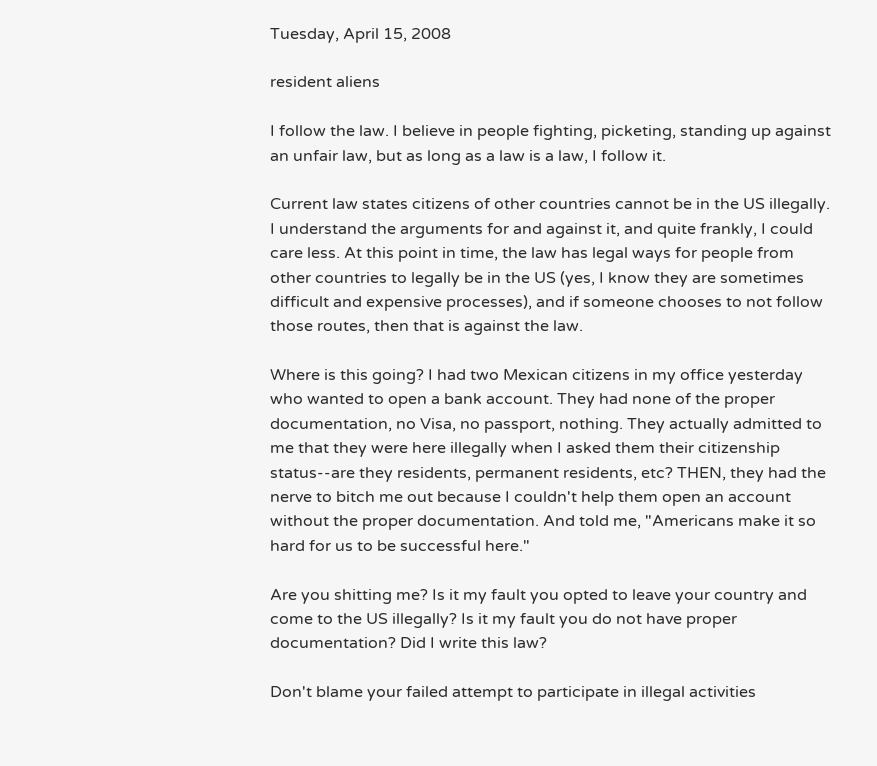Tuesday, April 15, 2008

resident aliens

I follow the law. I believe in people fighting, picketing, standing up against an unfair law, but as long as a law is a law, I follow it.

Current law states citizens of other countries cannot be in the US illegally. I understand the arguments for and against it, and quite frankly, I could care less. At this point in time, the law has legal ways for people from other countries to legally be in the US (yes, I know they are sometimes difficult and expensive processes), and if someone chooses to not follow those routes, then that is against the law.

Where is this going? I had two Mexican citizens in my office yesterday who wanted to open a bank account. They had none of the proper documentation, no Visa, no passport, nothing. They actually admitted to me that they were here illegally when I asked them their citizenship status--are they residents, permanent residents, etc? THEN, they had the nerve to bitch me out because I couldn't help them open an account without the proper documentation. And told me, "Americans make it so hard for us to be successful here."

Are you shitting me? Is it my fault you opted to leave your country and come to the US illegally? Is it my fault you do not have proper documentation? Did I write this law?

Don't blame your failed attempt to participate in illegal activities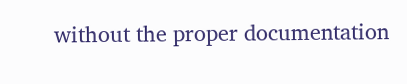without the proper documentation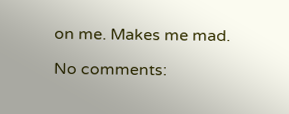on me. Makes me mad.

No comments: